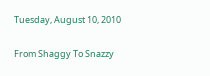Tuesday, August 10, 2010

From Shaggy To Snazzy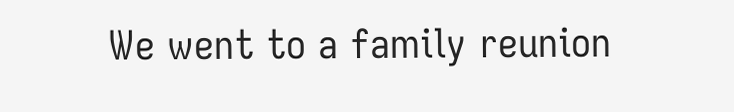We went to a family reunion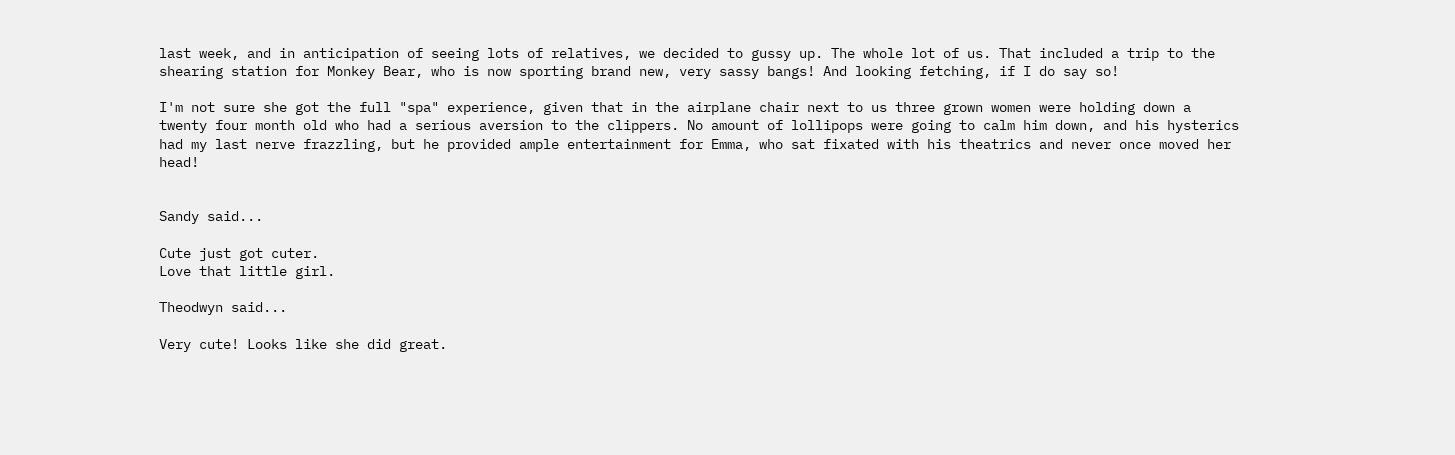last week, and in anticipation of seeing lots of relatives, we decided to gussy up. The whole lot of us. That included a trip to the shearing station for Monkey Bear, who is now sporting brand new, very sassy bangs! And looking fetching, if I do say so!

I'm not sure she got the full "spa" experience, given that in the airplane chair next to us three grown women were holding down a twenty four month old who had a serious aversion to the clippers. No amount of lollipops were going to calm him down, and his hysterics had my last nerve frazzling, but he provided ample entertainment for Emma, who sat fixated with his theatrics and never once moved her head!


Sandy said...

Cute just got cuter.
Love that little girl.

Theodwyn said...

Very cute! Looks like she did great.